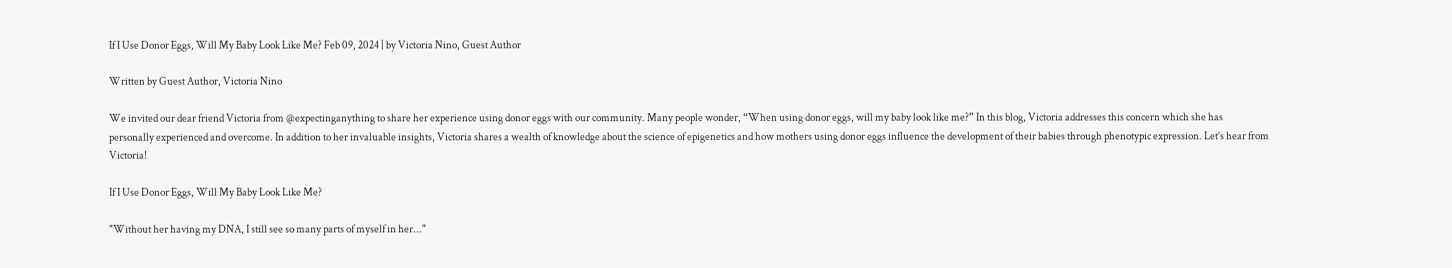If I Use Donor Eggs, Will My Baby Look Like Me? Feb 09, 2024 | by Victoria Nino, Guest Author

Written by Guest Author, Victoria Nino

We invited our dear friend Victoria from @expectinganything to share her experience using donor eggs with our community. Many people wonder, “When using donor eggs, will my baby look like me?” In this blog, Victoria addresses this concern which she has personally experienced and overcome. In addition to her invaluable insights, Victoria shares a wealth of knowledge about the science of epigenetics and how mothers using donor eggs influence the development of their babies through phenotypic expression. Let’s hear from Victoria!

If I Use Donor Eggs, Will My Baby Look Like Me?

"Without her having my DNA, I still see so many parts of myself in her..."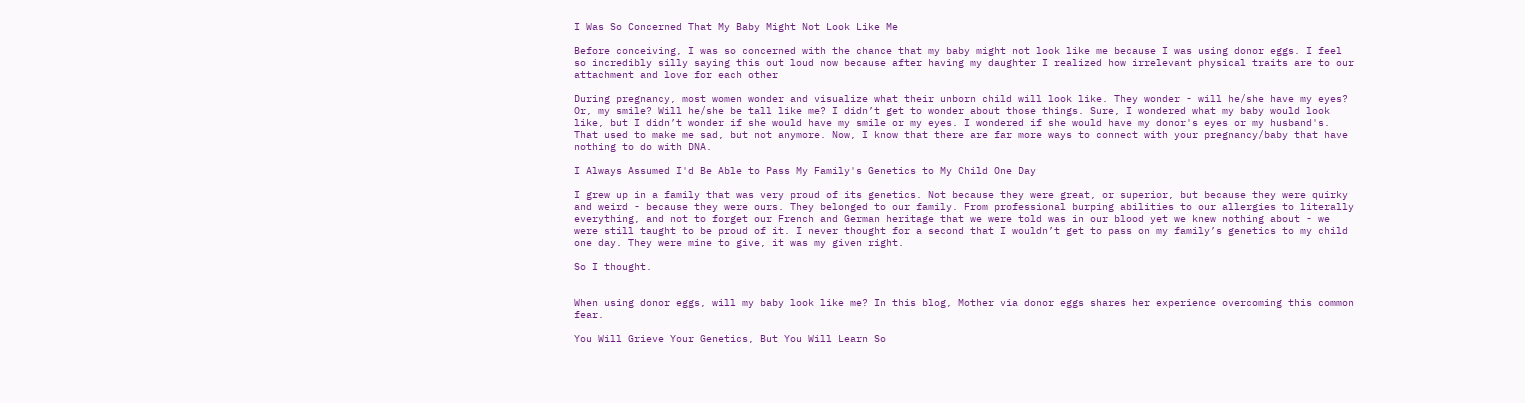I Was So Concerned That My Baby Might Not Look Like Me

Before conceiving, I was so concerned with the chance that my baby might not look like me because I was using donor eggs. I feel so incredibly silly saying this out loud now because after having my daughter I realized how irrelevant physical traits are to our attachment and love for each other

During pregnancy, most women wonder and visualize what their unborn child will look like. They wonder - will he/she have my eyes? Or, my smile? Will he/she be tall like me? I didn’t get to wonder about those things. Sure, I wondered what my baby would look like, but I didn’t wonder if she would have my smile or my eyes. I wondered if she would have my donor's eyes or my husband's. That used to make me sad, but not anymore. Now, I know that there are far more ways to connect with your pregnancy/baby that have nothing to do with DNA.

I Always Assumed I'd Be Able to Pass My Family's Genetics to My Child One Day

I grew up in a family that was very proud of its genetics. Not because they were great, or superior, but because they were quirky and weird - because they were ours. They belonged to our family. From professional burping abilities to our allergies to literally everything, and not to forget our French and German heritage that we were told was in our blood yet we knew nothing about - we were still taught to be proud of it. I never thought for a second that I wouldn’t get to pass on my family’s genetics to my child one day. They were mine to give, it was my given right.

So I thought.


When using donor eggs, will my baby look like me? In this blog, Mother via donor eggs shares her experience overcoming this common fear.

You Will Grieve Your Genetics, But You Will Learn So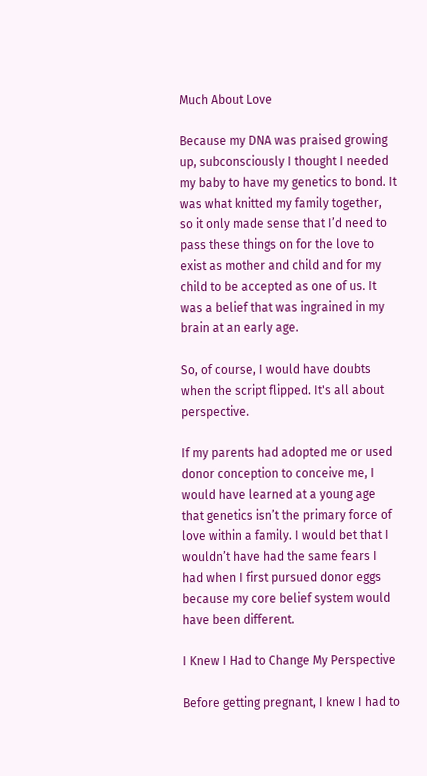Much About Love

Because my DNA was praised growing up, subconsciously I thought I needed my baby to have my genetics to bond. It was what knitted my family together, so it only made sense that I’d need to pass these things on for the love to exist as mother and child and for my child to be accepted as one of us. It was a belief that was ingrained in my brain at an early age.

So, of course, I would have doubts when the script flipped. It's all about perspective.

If my parents had adopted me or used donor conception to conceive me, I would have learned at a young age that genetics isn’t the primary force of love within a family. I would bet that I wouldn’t have had the same fears I had when I first pursued donor eggs because my core belief system would have been different.

I Knew I Had to Change My Perspective

Before getting pregnant, I knew I had to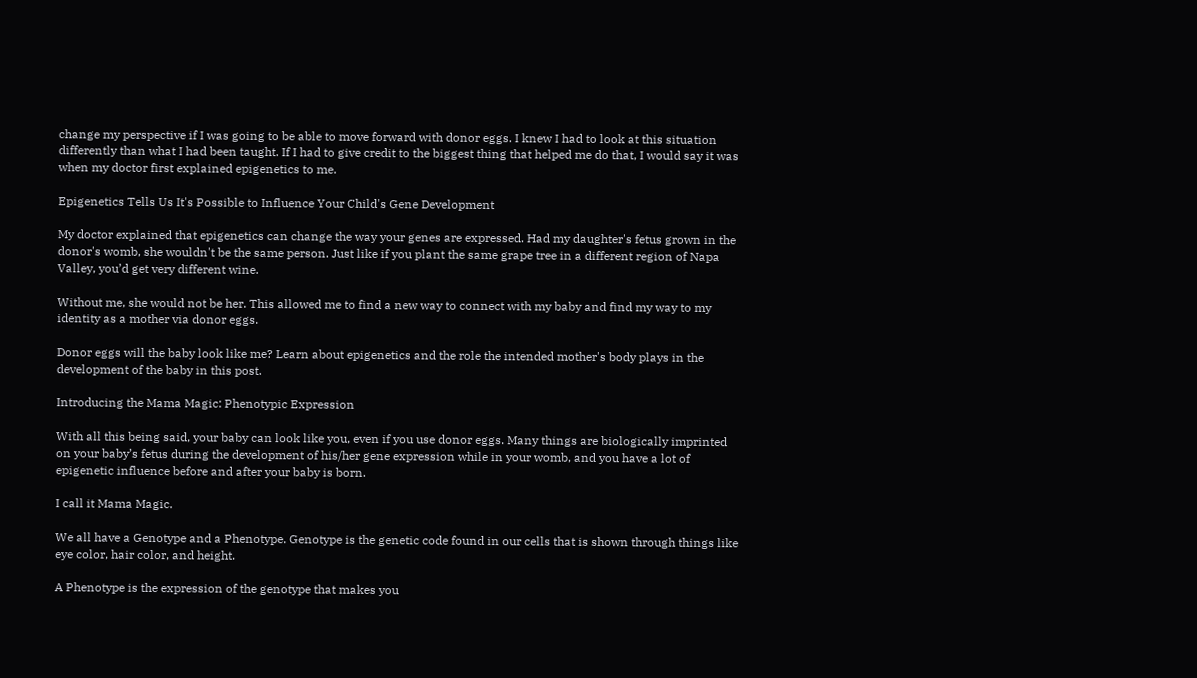change my perspective if I was going to be able to move forward with donor eggs. I knew I had to look at this situation differently than what I had been taught. If I had to give credit to the biggest thing that helped me do that, I would say it was when my doctor first explained epigenetics to me.

Epigenetics Tells Us It's Possible to Influence Your Child's Gene Development

My doctor explained that epigenetics can change the way your genes are expressed. Had my daughter's fetus grown in the donor's womb, she wouldn't be the same person. Just like if you plant the same grape tree in a different region of Napa Valley, you’d get very different wine.

Without me, she would not be her. This allowed me to find a new way to connect with my baby and find my way to my identity as a mother via donor eggs.

Donor eggs will the baby look like me? Learn about epigenetics and the role the intended mother's body plays in the development of the baby in this post.

Introducing the Mama Magic: Phenotypic Expression

With all this being said, your baby can look like you, even if you use donor eggs. Many things are biologically imprinted on your baby’s fetus during the development of his/her gene expression while in your womb, and you have a lot of epigenetic influence before and after your baby is born.

I call it Mama Magic.

We all have a Genotype and a Phenotype. Genotype is the genetic code found in our cells that is shown through things like eye color, hair color, and height.

A Phenotype is the expression of the genotype that makes you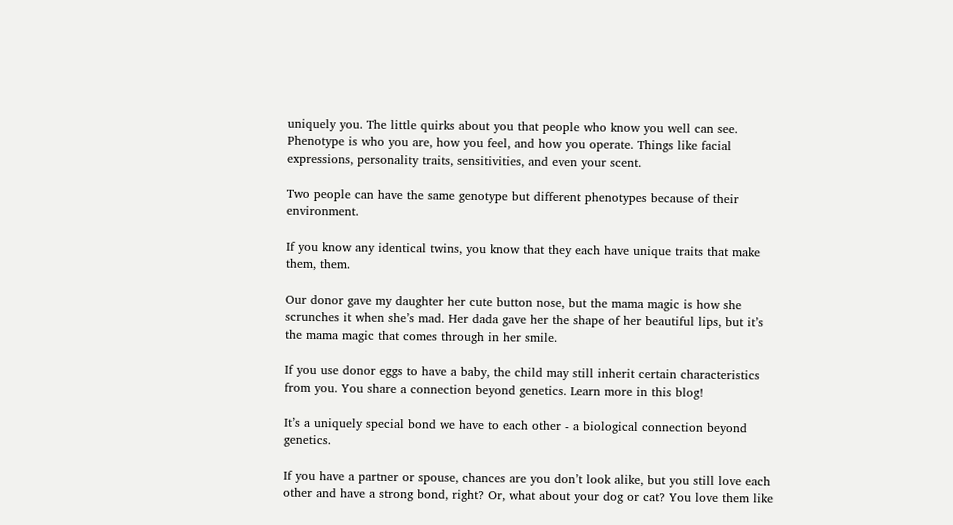uniquely you. The little quirks about you that people who know you well can see. Phenotype is who you are, how you feel, and how you operate. Things like facial expressions, personality traits, sensitivities, and even your scent.

Two people can have the same genotype but different phenotypes because of their environment.

If you know any identical twins, you know that they each have unique traits that make them, them.

Our donor gave my daughter her cute button nose, but the mama magic is how she scrunches it when she’s mad. Her dada gave her the shape of her beautiful lips, but it’s the mama magic that comes through in her smile.

If you use donor eggs to have a baby, the child may still inherit certain characteristics from you. You share a connection beyond genetics. Learn more in this blog!

It’s a uniquely special bond we have to each other - a biological connection beyond genetics.

If you have a partner or spouse, chances are you don’t look alike, but you still love each other and have a strong bond, right? Or, what about your dog or cat? You love them like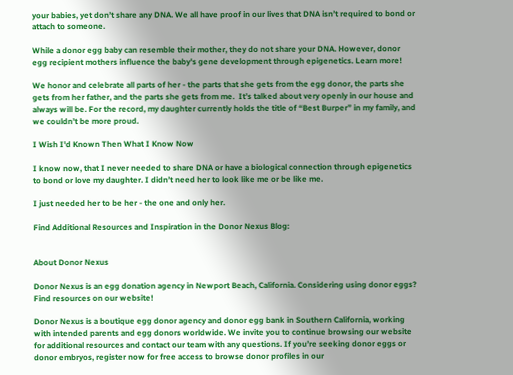your babies, yet don’t share any DNA. We all have proof in our lives that DNA isn’t required to bond or attach to someone.

While a donor egg baby can resemble their mother, they do not share your DNA. However, donor egg recipient mothers influence the baby's gene development through epigenetics. Learn more!

We honor and celebrate all parts of her - the parts that she gets from the egg donor, the parts she gets from her father, and the parts she gets from me.  It’s talked about very openly in our house and always will be. For the record, my daughter currently holds the title of “Best Burper” in my family, and we couldn’t be more proud.

I Wish I'd Known Then What I Know Now

I know now, that I never needed to share DNA or have a biological connection through epigenetics to bond or love my daughter. I didn’t need her to look like me or be like me.

I just needed her to be her - the one and only her.

Find Additional Resources and Inspiration in the Donor Nexus Blog:


About Donor Nexus

Donor Nexus is an egg donation agency in Newport Beach, California. Considering using donor eggs? Find resources on our website!

Donor Nexus is a boutique egg donor agency and donor egg bank in Southern California, working with intended parents and egg donors worldwide. We invite you to continue browsing our website for additional resources and contact our team with any questions. If you’re seeking donor eggs or donor embryos, register now for free access to browse donor profiles in our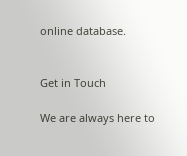online database.


Get in Touch

We are always here to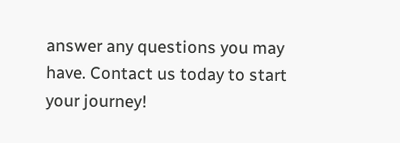answer any questions you may have. Contact us today to start your journey!